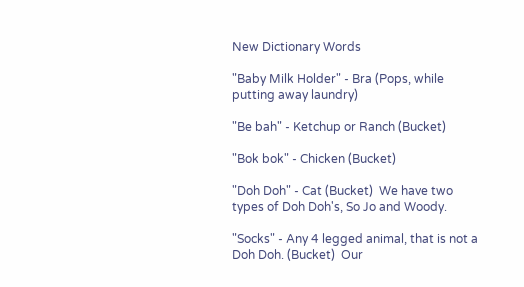New Dictionary Words

"Baby Milk Holder" - Bra (Pops, while putting away laundry)

"Be bah" - Ketchup or Ranch (Bucket)

"Bok bok" - Chicken (Bucket)

"Doh Doh" - Cat (Bucket)  We have two types of Doh Doh's, So Jo and Woody.

"Socks" - Any 4 legged animal, that is not a Doh Doh. (Bucket)  Our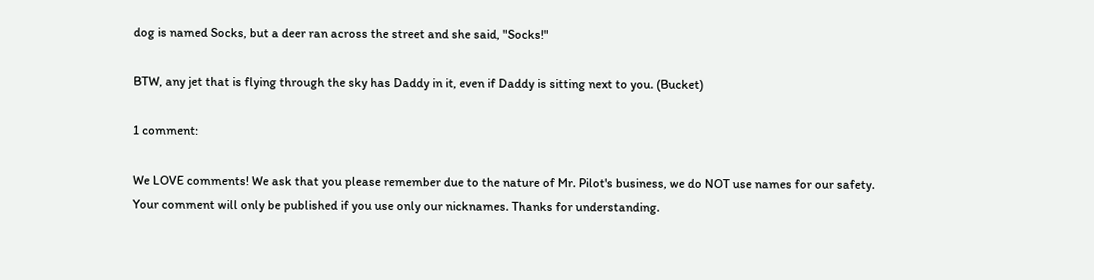dog is named Socks, but a deer ran across the street and she said, "Socks!"

BTW, any jet that is flying through the sky has Daddy in it, even if Daddy is sitting next to you. (Bucket)

1 comment:

We LOVE comments! We ask that you please remember due to the nature of Mr. Pilot's business, we do NOT use names for our safety. Your comment will only be published if you use only our nicknames. Thanks for understanding.